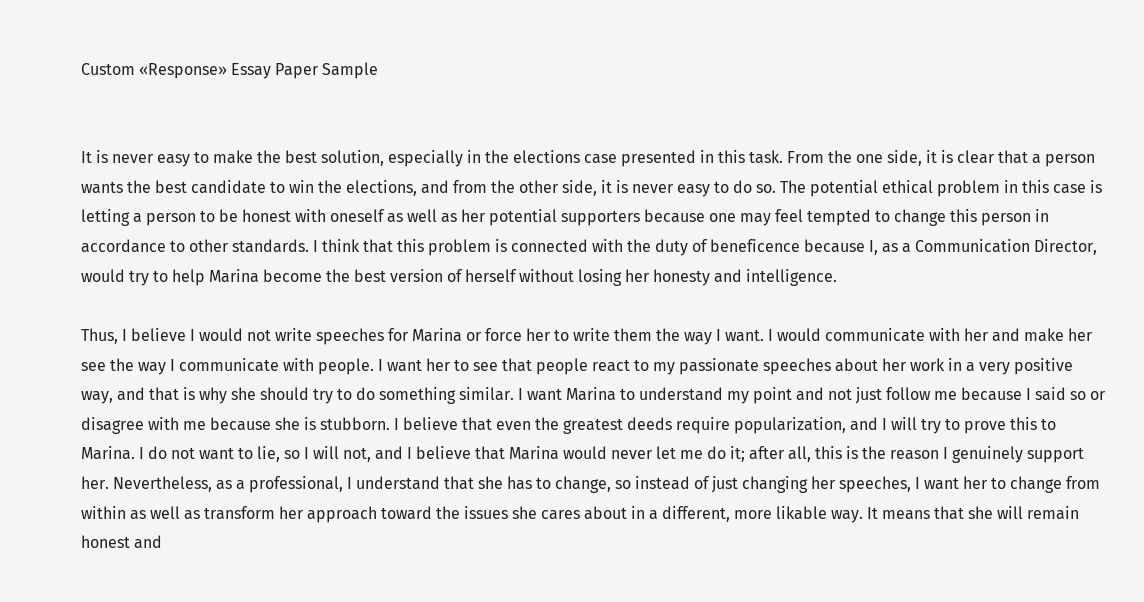Custom «Response» Essay Paper Sample


It is never easy to make the best solution, especially in the elections case presented in this task. From the one side, it is clear that a person wants the best candidate to win the elections, and from the other side, it is never easy to do so. The potential ethical problem in this case is letting a person to be honest with oneself as well as her potential supporters because one may feel tempted to change this person in accordance to other standards. I think that this problem is connected with the duty of beneficence because I, as a Communication Director, would try to help Marina become the best version of herself without losing her honesty and intelligence.

Thus, I believe I would not write speeches for Marina or force her to write them the way I want. I would communicate with her and make her see the way I communicate with people. I want her to see that people react to my passionate speeches about her work in a very positive way, and that is why she should try to do something similar. I want Marina to understand my point and not just follow me because I said so or disagree with me because she is stubborn. I believe that even the greatest deeds require popularization, and I will try to prove this to Marina. I do not want to lie, so I will not, and I believe that Marina would never let me do it; after all, this is the reason I genuinely support her. Nevertheless, as a professional, I understand that she has to change, so instead of just changing her speeches, I want her to change from within as well as transform her approach toward the issues she cares about in a different, more likable way. It means that she will remain honest and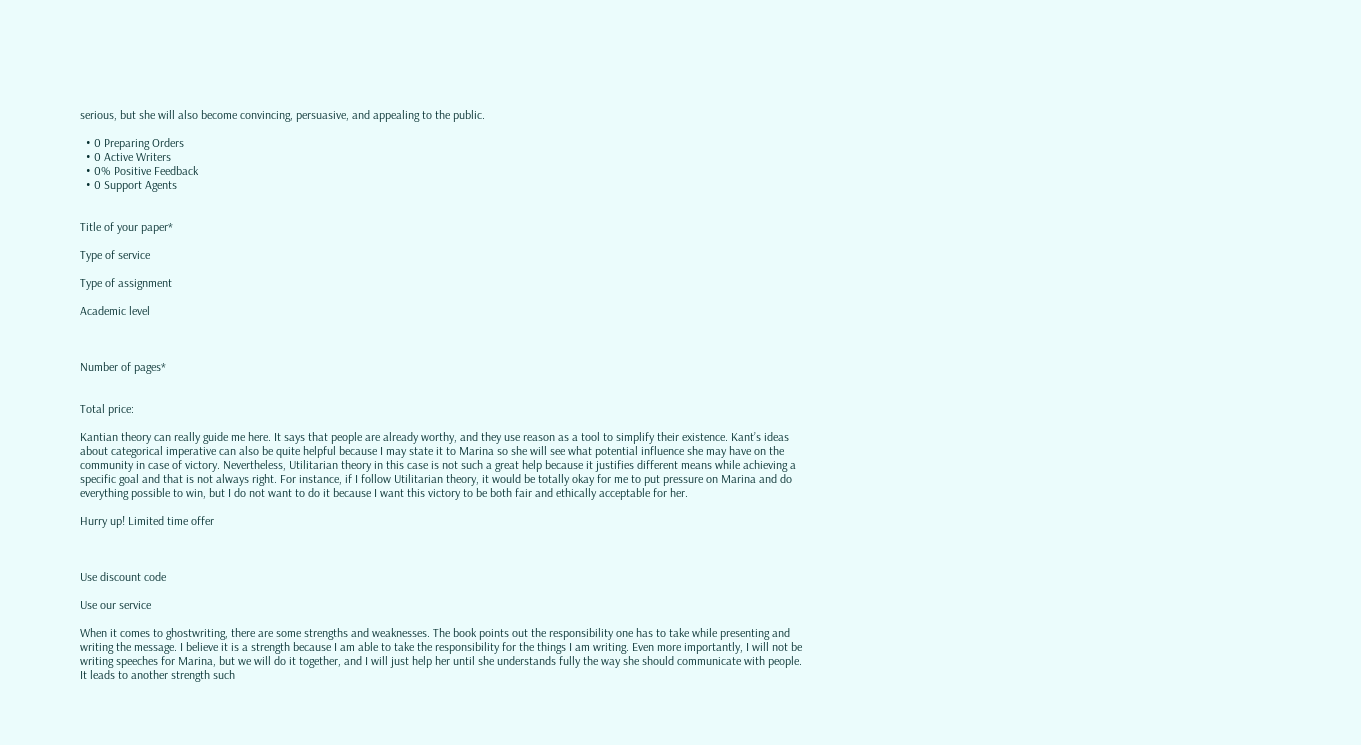serious, but she will also become convincing, persuasive, and appealing to the public.

  • 0 Preparing Orders
  • 0 Active Writers
  • 0% Positive Feedback
  • 0 Support Agents


Title of your paper*

Type of service

Type of assignment

Academic level



Number of pages*


Total price:

Kantian theory can really guide me here. It says that people are already worthy, and they use reason as a tool to simplify their existence. Kant’s ideas about categorical imperative can also be quite helpful because I may state it to Marina so she will see what potential influence she may have on the community in case of victory. Nevertheless, Utilitarian theory in this case is not such a great help because it justifies different means while achieving a specific goal and that is not always right. For instance, if I follow Utilitarian theory, it would be totally okay for me to put pressure on Marina and do everything possible to win, but I do not want to do it because I want this victory to be both fair and ethically acceptable for her.

Hurry up! Limited time offer



Use discount code

Use our service

When it comes to ghostwriting, there are some strengths and weaknesses. The book points out the responsibility one has to take while presenting and writing the message. I believe it is a strength because I am able to take the responsibility for the things I am writing. Even more importantly, I will not be writing speeches for Marina, but we will do it together, and I will just help her until she understands fully the way she should communicate with people. It leads to another strength such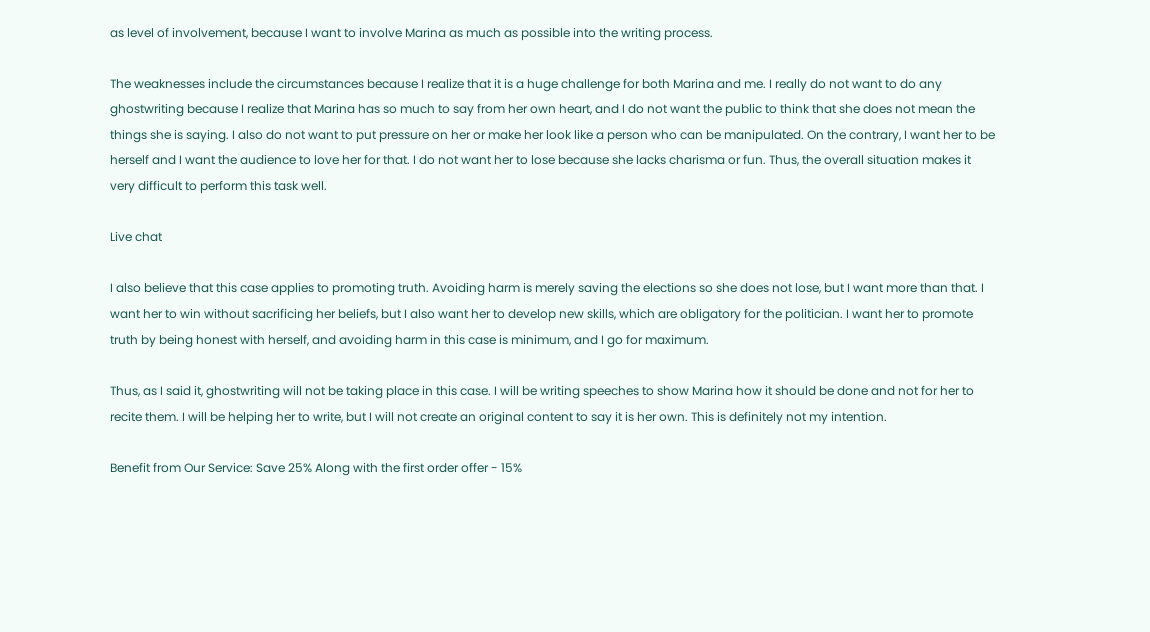as level of involvement, because I want to involve Marina as much as possible into the writing process.

The weaknesses include the circumstances because I realize that it is a huge challenge for both Marina and me. I really do not want to do any ghostwriting because I realize that Marina has so much to say from her own heart, and I do not want the public to think that she does not mean the things she is saying. I also do not want to put pressure on her or make her look like a person who can be manipulated. On the contrary, I want her to be herself and I want the audience to love her for that. I do not want her to lose because she lacks charisma or fun. Thus, the overall situation makes it very difficult to perform this task well.

Live chat

I also believe that this case applies to promoting truth. Avoiding harm is merely saving the elections so she does not lose, but I want more than that. I want her to win without sacrificing her beliefs, but I also want her to develop new skills, which are obligatory for the politician. I want her to promote truth by being honest with herself, and avoiding harm in this case is minimum, and I go for maximum.

Thus, as I said it, ghostwriting will not be taking place in this case. I will be writing speeches to show Marina how it should be done and not for her to recite them. I will be helping her to write, but I will not create an original content to say it is her own. This is definitely not my intention.

Benefit from Our Service: Save 25% Along with the first order offer - 15%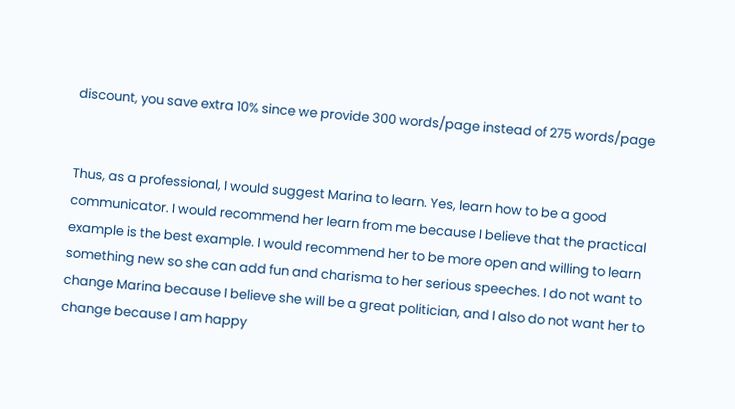discount, you save extra 10% since we provide 300 words/page instead of 275 words/page


Thus, as a professional, I would suggest Marina to learn. Yes, learn how to be a good communicator. I would recommend her learn from me because I believe that the practical example is the best example. I would recommend her to be more open and willing to learn something new so she can add fun and charisma to her serious speeches. I do not want to change Marina because I believe she will be a great politician, and I also do not want her to change because I am happy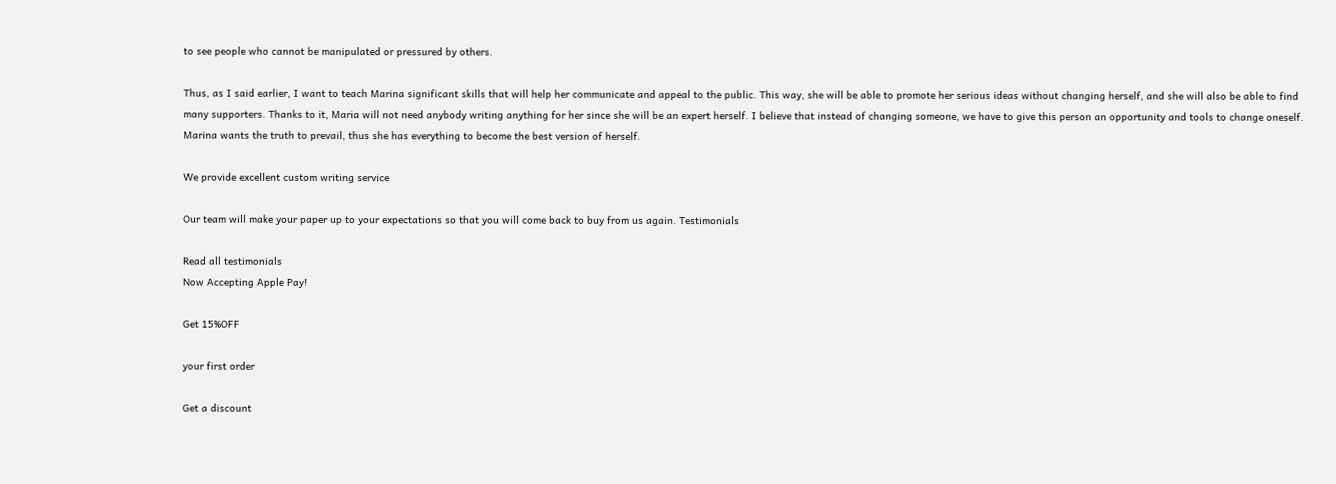to see people who cannot be manipulated or pressured by others.

Thus, as I said earlier, I want to teach Marina significant skills that will help her communicate and appeal to the public. This way, she will be able to promote her serious ideas without changing herself, and she will also be able to find many supporters. Thanks to it, Maria will not need anybody writing anything for her since she will be an expert herself. I believe that instead of changing someone, we have to give this person an opportunity and tools to change oneself. Marina wants the truth to prevail, thus she has everything to become the best version of herself.

We provide excellent custom writing service

Our team will make your paper up to your expectations so that you will come back to buy from us again. Testimonials

Read all testimonials
Now Accepting Apple Pay!

Get 15%OFF

your first order

Get a discount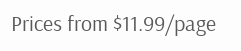Prices from $11.99/page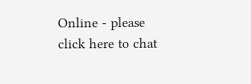Online - please click here to chat